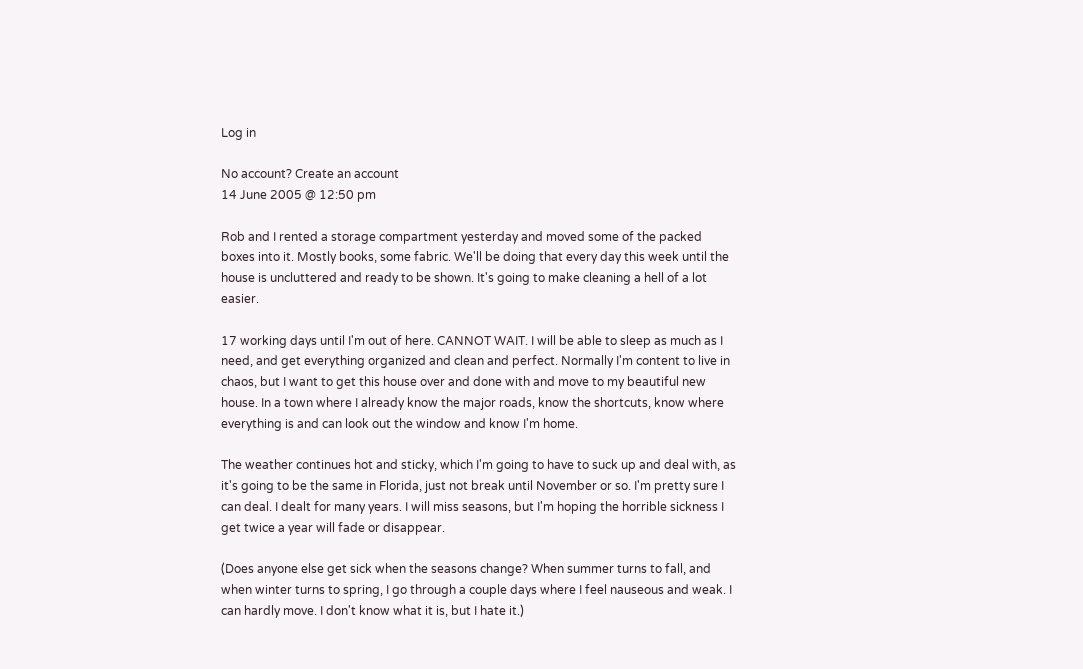Log in

No account? Create an account
14 June 2005 @ 12:50 pm

Rob and I rented a storage compartment yesterday and moved some of the packed boxes into it. Mostly books, some fabric. We'll be doing that every day this week until the house is uncluttered and ready to be shown. It's going to make cleaning a hell of a lot easier.

17 working days until I'm out of here. CANNOT WAIT. I will be able to sleep as much as I need, and get everything organized and clean and perfect. Normally I'm content to live in chaos, but I want to get this house over and done with and move to my beautiful new house. In a town where I already know the major roads, know the shortcuts, know where everything is and can look out the window and know I'm home.

The weather continues hot and sticky, which I'm going to have to suck up and deal with, as it's going to be the same in Florida, just not break until November or so. I'm pretty sure I can deal. I dealt for many years. I will miss seasons, but I'm hoping the horrible sickness I get twice a year will fade or disappear.

(Does anyone else get sick when the seasons change? When summer turns to fall, and when winter turns to spring, I go through a couple days where I feel nauseous and weak. I can hardly move. I don't know what it is, but I hate it.)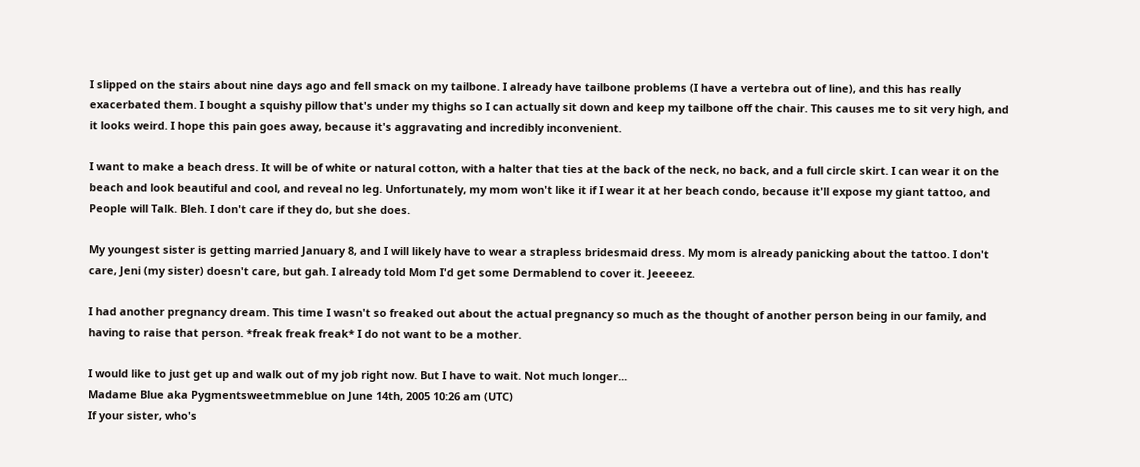I slipped on the stairs about nine days ago and fell smack on my tailbone. I already have tailbone problems (I have a vertebra out of line), and this has really exacerbated them. I bought a squishy pillow that's under my thighs so I can actually sit down and keep my tailbone off the chair. This causes me to sit very high, and it looks weird. I hope this pain goes away, because it's aggravating and incredibly inconvenient.

I want to make a beach dress. It will be of white or natural cotton, with a halter that ties at the back of the neck, no back, and a full circle skirt. I can wear it on the beach and look beautiful and cool, and reveal no leg. Unfortunately, my mom won't like it if I wear it at her beach condo, because it'll expose my giant tattoo, and People will Talk. Bleh. I don't care if they do, but she does.

My youngest sister is getting married January 8, and I will likely have to wear a strapless bridesmaid dress. My mom is already panicking about the tattoo. I don't care, Jeni (my sister) doesn't care, but gah. I already told Mom I'd get some Dermablend to cover it. Jeeeeez.

I had another pregnancy dream. This time I wasn't so freaked out about the actual pregnancy so much as the thought of another person being in our family, and having to raise that person. *freak freak freak* I do not want to be a mother.

I would like to just get up and walk out of my job right now. But I have to wait. Not much longer...
Madame Blue aka Pygmentsweetmmeblue on June 14th, 2005 10:26 am (UTC)
If your sister, who's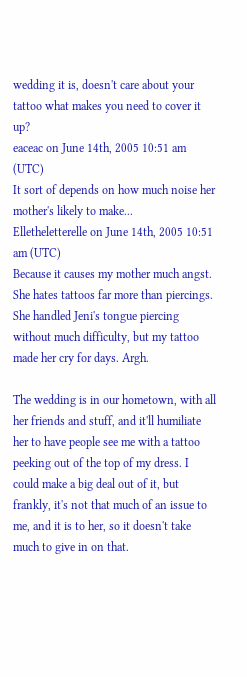wedding it is, doesn't care about your tattoo what makes you need to cover it up?
eaceac on June 14th, 2005 10:51 am (UTC)
It sort of depends on how much noise her mother's likely to make...
Elletheletterelle on June 14th, 2005 10:51 am (UTC)
Because it causes my mother much angst. She hates tattoos far more than piercings. She handled Jeni's tongue piercing without much difficulty, but my tattoo made her cry for days. Argh.

The wedding is in our hometown, with all her friends and stuff, and it'll humiliate her to have people see me with a tattoo peeking out of the top of my dress. I could make a big deal out of it, but frankly, it's not that much of an issue to me, and it is to her, so it doesn't take much to give in on that.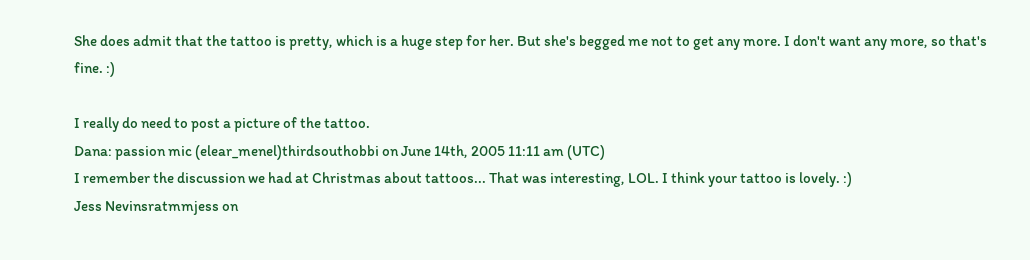She does admit that the tattoo is pretty, which is a huge step for her. But she's begged me not to get any more. I don't want any more, so that's fine. :)

I really do need to post a picture of the tattoo.
Dana: passion mic (elear_menel)thirdsouthobbi on June 14th, 2005 11:11 am (UTC)
I remember the discussion we had at Christmas about tattoos... That was interesting, LOL. I think your tattoo is lovely. :)
Jess Nevinsratmmjess on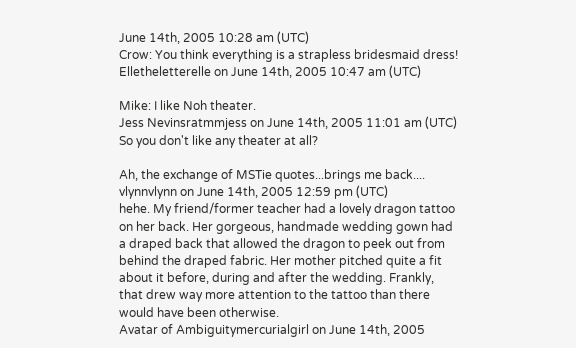June 14th, 2005 10:28 am (UTC)
Crow: You think everything is a strapless bridesmaid dress!
Elletheletterelle on June 14th, 2005 10:47 am (UTC)

Mike: I like Noh theater.
Jess Nevinsratmmjess on June 14th, 2005 11:01 am (UTC)
So you don't like any theater at all?

Ah, the exchange of MSTie quotes...brings me back....
vlynnvlynn on June 14th, 2005 12:59 pm (UTC)
hehe. My friend/former teacher had a lovely dragon tattoo on her back. Her gorgeous, handmade wedding gown had a draped back that allowed the dragon to peek out from behind the draped fabric. Her mother pitched quite a fit about it before, during and after the wedding. Frankly, that drew way more attention to the tattoo than there would have been otherwise.
Avatar of Ambiguitymercurialgirl on June 14th, 2005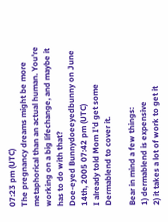07:23 pm (UTC)
The pregnancy dreams might be more metaphorical than an actual human. You're working on a big lifechange, and maybe it has to do with that?
Doe-eyed Bunnydoeeyedbunny on June 14th, 2005 07:42 pm (UTC)
I already told Mom I'd get some Dermablend to cover it.

Bear in mind a few things:
1) dermablend is expensive
2) it takes a lot of work to get it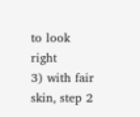to look right
3) with fair skin, step 2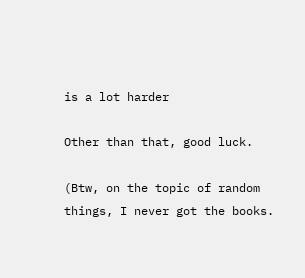is a lot harder

Other than that, good luck.

(Btw, on the topic of random things, I never got the books.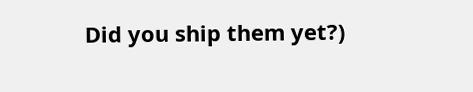Did you ship them yet?)